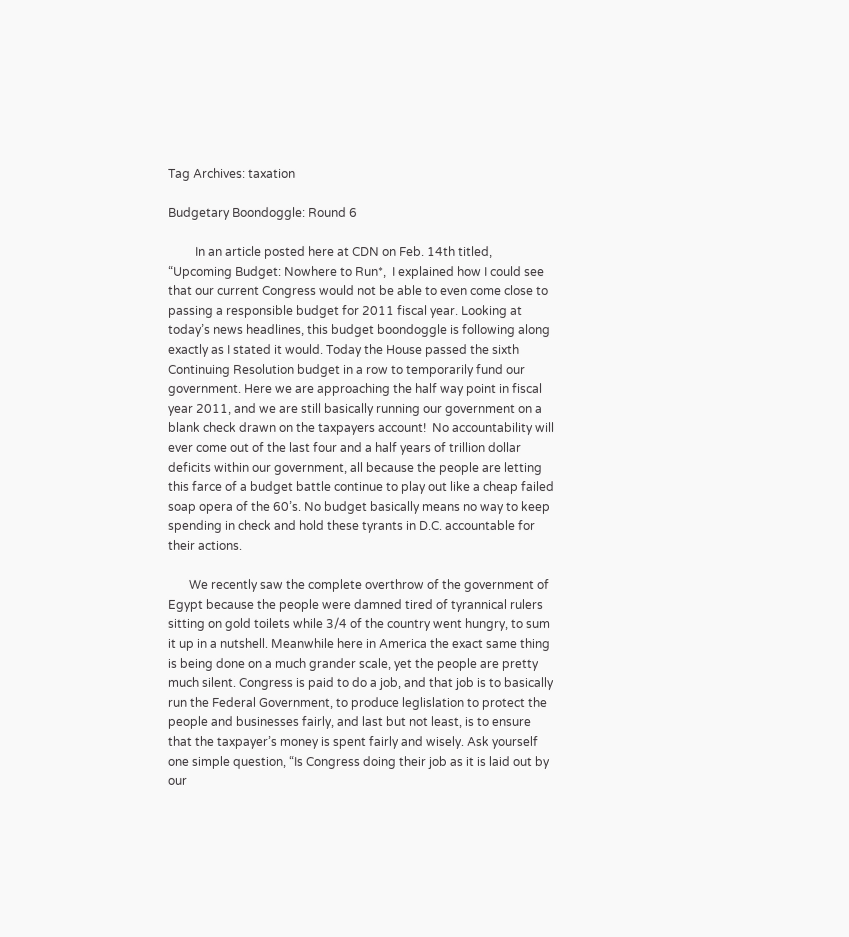Tag Archives: taxation

Budgetary Boondoggle: Round 6

         In an article posted here at CDN on Feb. 14th titled, “Upcoming Budget: Nowhere to Run*,  I explained how I could see that our current Congress would not be able to even come close to passing a responsible budget for 2011 fiscal year. Looking at today’s news headlines, this budget boondoggle is following along exactly as I stated it would. Today the House passed the sixth Continuing Resolution budget in a row to temporarily fund our government. Here we are approaching the half way point in fiscal year 2011, and we are still basically running our government on a blank check drawn on the taxpayers account!  No accountability will ever come out of the last four and a half years of trillion dollar deficits within our government, all because the people are letting this farce of a budget battle continue to play out like a cheap failed soap opera of the 60’s. No budget basically means no way to keep spending in check and hold these tyrants in D.C. accountable for their actions.

       We recently saw the complete overthrow of the government of Egypt because the people were damned tired of tyrannical rulers sitting on gold toilets while 3/4 of the country went hungry, to sum it up in a nutshell. Meanwhile here in America the exact same thing is being done on a much grander scale, yet the people are pretty much silent. Congress is paid to do a job, and that job is to basically run the Federal Government, to produce leglislation to protect the people and businesses fairly, and last but not least, is to ensure that the taxpayer’s money is spent fairly and wisely. Ask yourself one simple question, “Is Congress doing their job as it is laid out by our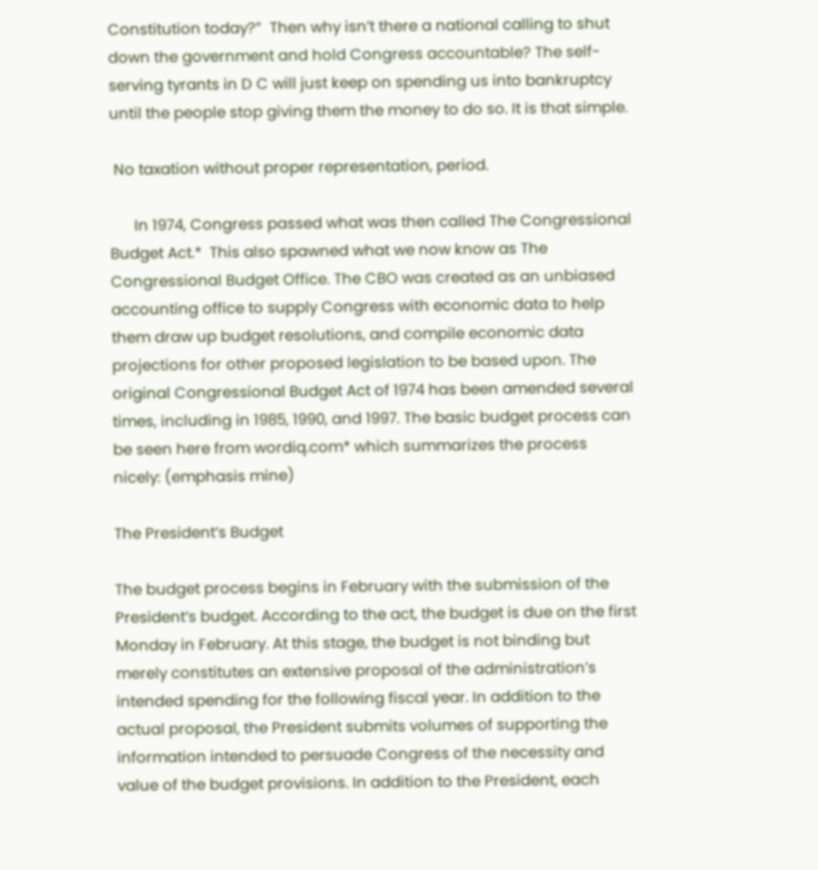Constitution today?”  Then why isn’t there a national calling to shut down the government and hold Congress accountable? The self-serving tyrants in D C will just keep on spending us into bankruptcy until the people stop giving them the money to do so. It is that simple.

 No taxation without proper representation, period.

      In 1974, Congress passed what was then called The Congressional Budget Act.*  This also spawned what we now know as The Congressional Budget Office. The CBO was created as an unbiased accounting office to supply Congress with economic data to help them draw up budget resolutions, and compile economic data projections for other proposed legislation to be based upon. The original Congressional Budget Act of 1974 has been amended several times, including in 1985, 1990, and 1997. The basic budget process can be seen here from wordiq.com* which summarizes the process nicely: (emphasis mine)

The President’s Budget

The budget process begins in February with the submission of the President’s budget. According to the act, the budget is due on the first Monday in February. At this stage, the budget is not binding but merely constitutes an extensive proposal of the administration’s intended spending for the following fiscal year. In addition to the actual proposal, the President submits volumes of supporting the information intended to persuade Congress of the necessity and value of the budget provisions. In addition to the President, each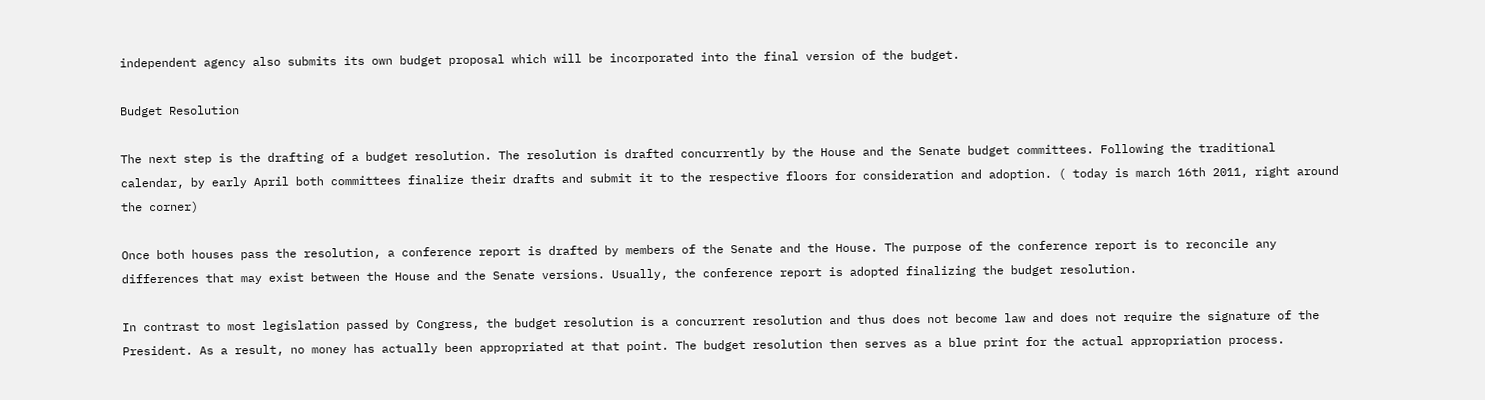independent agency also submits its own budget proposal which will be incorporated into the final version of the budget.

Budget Resolution

The next step is the drafting of a budget resolution. The resolution is drafted concurrently by the House and the Senate budget committees. Following the traditional calendar, by early April both committees finalize their drafts and submit it to the respective floors for consideration and adoption. ( today is march 16th 2011, right around the corner)

Once both houses pass the resolution, a conference report is drafted by members of the Senate and the House. The purpose of the conference report is to reconcile any differences that may exist between the House and the Senate versions. Usually, the conference report is adopted finalizing the budget resolution.

In contrast to most legislation passed by Congress, the budget resolution is a concurrent resolution and thus does not become law and does not require the signature of the President. As a result, no money has actually been appropriated at that point. The budget resolution then serves as a blue print for the actual appropriation process.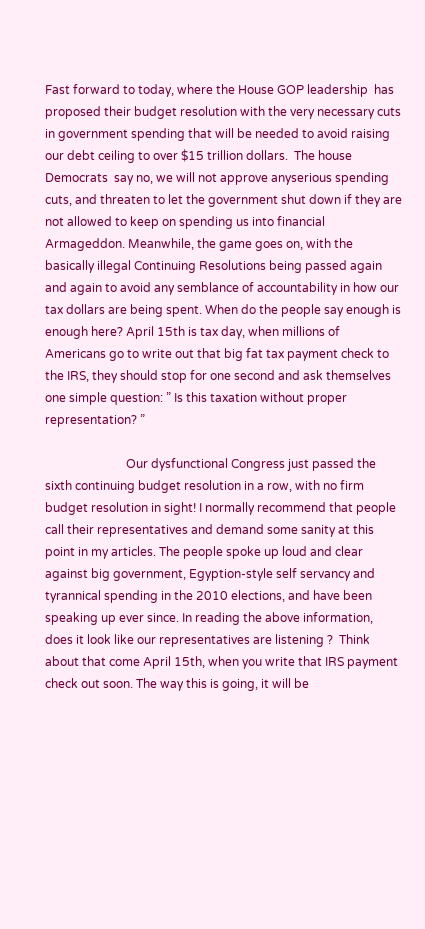Fast forward to today, where the House GOP leadership  has proposed their budget resolution with the very necessary cuts in government spending that will be needed to avoid raising our debt ceiling to over $15 trillion dollars.  The house Democrats  say no, we will not approve anyserious spending cuts, and threaten to let the government shut down if they are not allowed to keep on spending us into financial Armageddon. Meanwhile, the game goes on, with the basically illegal Continuing Resolutions being passed again and again to avoid any semblance of accountability in how our tax dollars are being spent. When do the people say enough is enough here? April 15th is tax day, when millions of Americans go to write out that big fat tax payment check to the IRS, they should stop for one second and ask themselves one simple question: ” Is this taxation without proper representation? ”

                           Our dysfunctional Congress just passed the sixth continuing budget resolution in a row, with no firm budget resolution in sight! I normally recommend that people call their representatives and demand some sanity at this point in my articles. The people spoke up loud and clear against big government, Egyption-style self servancy and tyrannical spending in the 2010 elections, and have been speaking up ever since. In reading the above information, does it look like our representatives are listening ?  Think about that come April 15th, when you write that IRS payment check out soon. The way this is going, it will be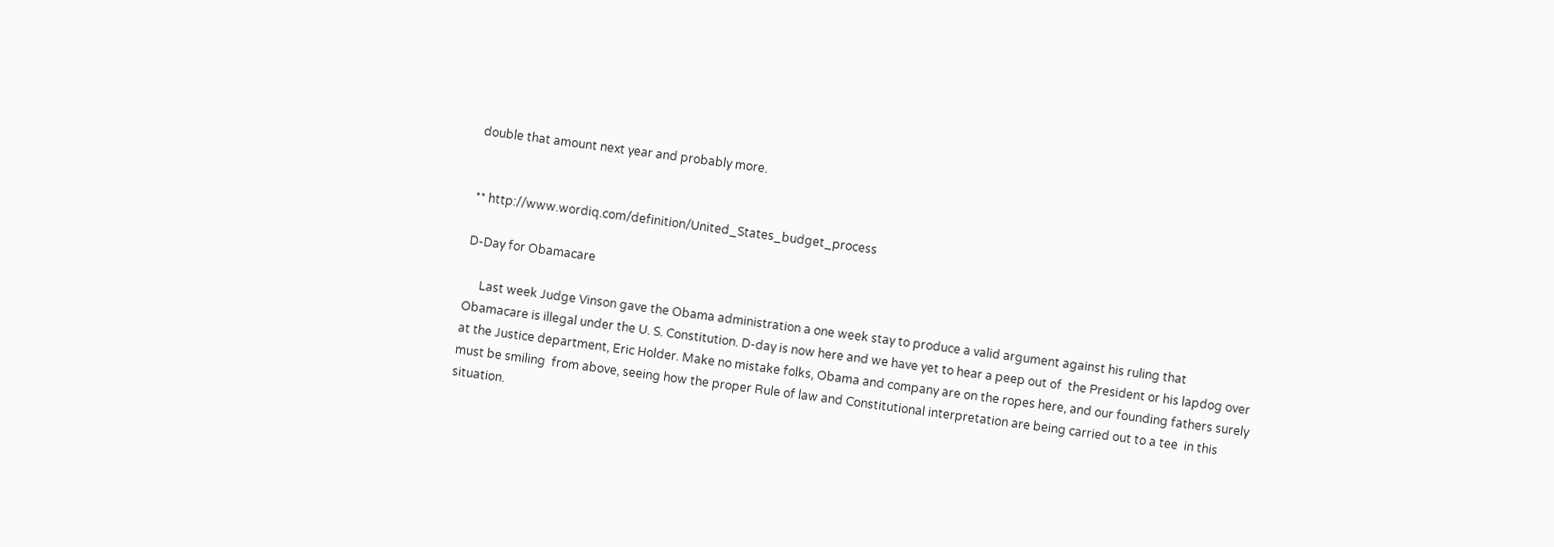double that amount next year and probably more.


** http://www.wordiq.com/definition/United_States_budget_process

D-Day for Obamacare

     Last week Judge Vinson gave the Obama administration a one week stay to produce a valid argument against his ruling that Obamacare is illegal under the U. S. Constitution. D-day is now here and we have yet to hear a peep out of  the President or his lapdog over at the Justice department, Eric Holder. Make no mistake folks, Obama and company are on the ropes here, and our founding fathers surely must be smiling  from above, seeing how the proper Rule of law and Constitutional interpretation are being carried out to a tee  in this situation.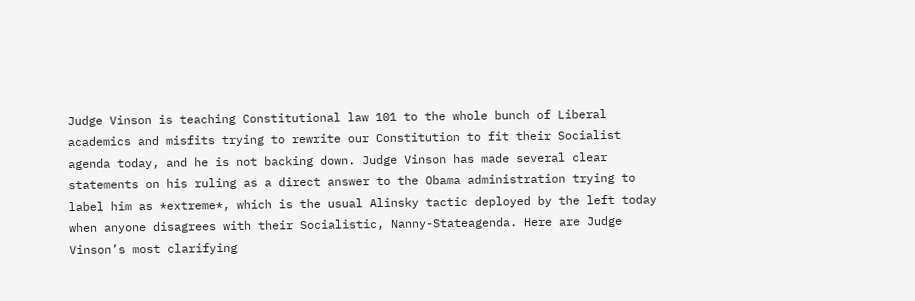Judge Vinson is teaching Constitutional law 101 to the whole bunch of Liberal academics and misfits trying to rewrite our Constitution to fit their Socialist agenda today, and he is not backing down. Judge Vinson has made several clear statements on his ruling as a direct answer to the Obama administration trying to label him as *extreme*, which is the usual Alinsky tactic deployed by the left today when anyone disagrees with their Socialistic, Nanny-Stateagenda. Here are Judge Vinson’s most clarifying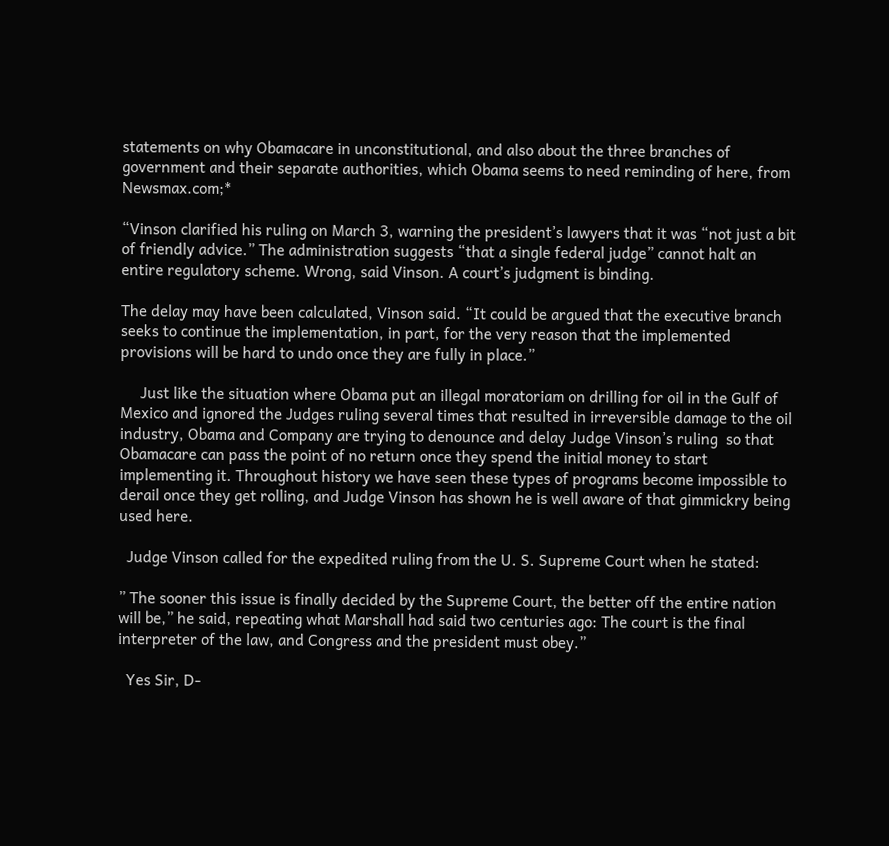statements on why Obamacare in unconstitutional, and also about the three branches of government and their separate authorities, which Obama seems to need reminding of here, from Newsmax.com;*

“Vinson clarified his ruling on March 3, warning the president’s lawyers that it was “not just a bit of friendly advice.” The administration suggests “that a single federal judge” cannot halt an entire regulatory scheme. Wrong, said Vinson. A court’s judgment is binding.

The delay may have been calculated, Vinson said. “It could be argued that the executive branch seeks to continue the implementation, in part, for the very reason that the implemented provisions will be hard to undo once they are fully in place.”

     Just like the situation where Obama put an illegal moratoriam on drilling for oil in the Gulf of Mexico and ignored the Judges ruling several times that resulted in irreversible damage to the oil industry, Obama and Company are trying to denounce and delay Judge Vinson’s ruling  so that Obamacare can pass the point of no return once they spend the initial money to start implementing it. Throughout history we have seen these types of programs become impossible to derail once they get rolling, and Judge Vinson has shown he is well aware of that gimmickry being used here.

  Judge Vinson called for the expedited ruling from the U. S. Supreme Court when he stated:

” The sooner this issue is finally decided by the Supreme Court, the better off the entire nation will be,” he said, repeating what Marshall had said two centuries ago: The court is the final interpreter of the law, and Congress and the president must obey.”

  Yes Sir, D-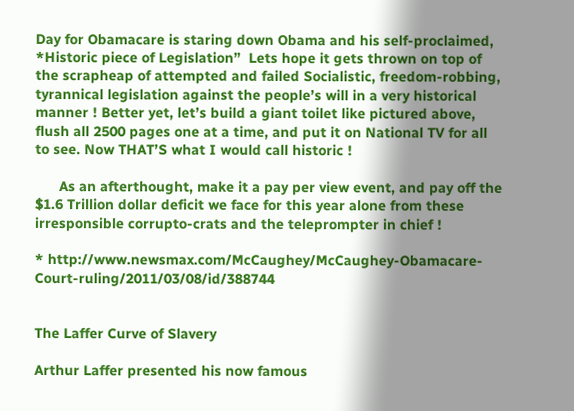Day for Obamacare is staring down Obama and his self-proclaimed, *Historic piece of Legislation”  Lets hope it gets thrown on top of the scrapheap of attempted and failed Socialistic, freedom-robbing, tyrannical legislation against the people’s will in a very historical manner ! Better yet, let’s build a giant toilet like pictured above, flush all 2500 pages one at a time, and put it on National TV for all to see. Now THAT’S what I would call historic !

      As an afterthought, make it a pay per view event, and pay off the $1.6 Trillion dollar deficit we face for this year alone from these irresponsible corrupto-crats and the teleprompter in chief !

* http://www.newsmax.com/McCaughey/McCaughey-Obamacare-Court-ruling/2011/03/08/id/388744


The Laffer Curve of Slavery

Arthur Laffer presented his now famous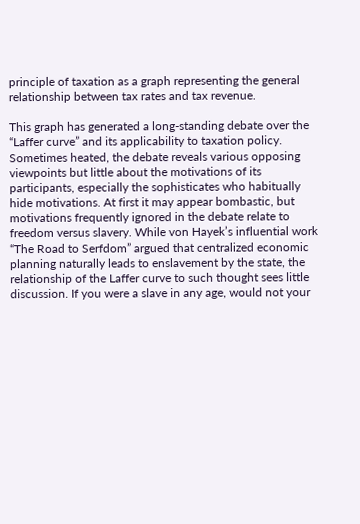principle of taxation as a graph representing the general relationship between tax rates and tax revenue.

This graph has generated a long-standing debate over the “Laffer curve” and its applicability to taxation policy. Sometimes heated, the debate reveals various opposing viewpoints but little about the motivations of its participants, especially the sophisticates who habitually hide motivations. At first it may appear bombastic, but motivations frequently ignored in the debate relate to freedom versus slavery. While von Hayek’s influential work “The Road to Serfdom” argued that centralized economic planning naturally leads to enslavement by the state, the relationship of the Laffer curve to such thought sees little discussion. If you were a slave in any age, would not your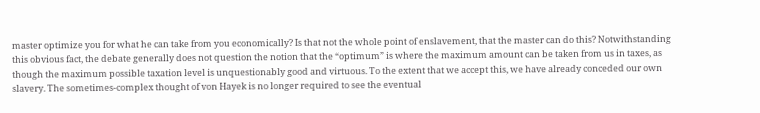master optimize you for what he can take from you economically? Is that not the whole point of enslavement, that the master can do this? Notwithstanding this obvious fact, the debate generally does not question the notion that the “optimum” is where the maximum amount can be taken from us in taxes, as though the maximum possible taxation level is unquestionably good and virtuous. To the extent that we accept this, we have already conceded our own slavery. The sometimes-complex thought of von Hayek is no longer required to see the eventual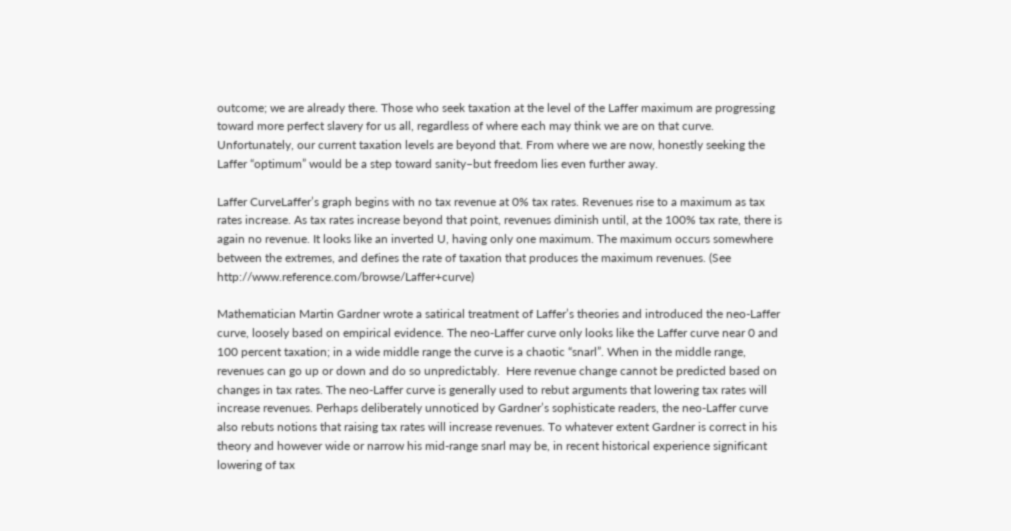outcome; we are already there. Those who seek taxation at the level of the Laffer maximum are progressing toward more perfect slavery for us all, regardless of where each may think we are on that curve. Unfortunately, our current taxation levels are beyond that. From where we are now, honestly seeking the Laffer “optimum” would be a step toward sanity–but freedom lies even further away.

Laffer CurveLaffer’s graph begins with no tax revenue at 0% tax rates. Revenues rise to a maximum as tax rates increase. As tax rates increase beyond that point, revenues diminish until, at the 100% tax rate, there is again no revenue. It looks like an inverted U, having only one maximum. The maximum occurs somewhere between the extremes, and defines the rate of taxation that produces the maximum revenues. (See http://www.reference.com/browse/Laffer+curve)

Mathematician Martin Gardner wrote a satirical treatment of Laffer’s theories and introduced the neo-Laffer curve, loosely based on empirical evidence. The neo-Laffer curve only looks like the Laffer curve near 0 and 100 percent taxation; in a wide middle range the curve is a chaotic “snarl”. When in the middle range, revenues can go up or down and do so unpredictably.  Here revenue change cannot be predicted based on changes in tax rates. The neo-Laffer curve is generally used to rebut arguments that lowering tax rates will increase revenues. Perhaps deliberately unnoticed by Gardner’s sophisticate readers, the neo-Laffer curve also rebuts notions that raising tax rates will increase revenues. To whatever extent Gardner is correct in his theory and however wide or narrow his mid-range snarl may be, in recent historical experience significant lowering of tax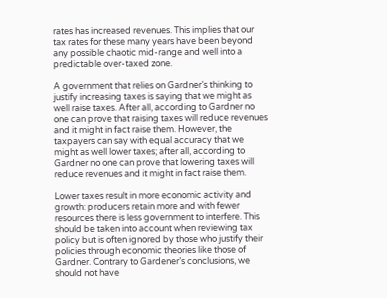rates has increased revenues. This implies that our tax rates for these many years have been beyond any possible chaotic mid-range and well into a predictable over-taxed zone.

A government that relies on Gardner’s thinking to justify increasing taxes is saying that we might as well raise taxes. After all, according to Gardner no one can prove that raising taxes will reduce revenues and it might in fact raise them. However, the taxpayers can say with equal accuracy that we might as well lower taxes; after all, according to Gardner no one can prove that lowering taxes will reduce revenues and it might in fact raise them.

Lower taxes result in more economic activity and growth: producers retain more and with fewer resources there is less government to interfere. This should be taken into account when reviewing tax policy but is often ignored by those who justify their policies through economic theories like those of Gardner. Contrary to Gardener’s conclusions, we should not have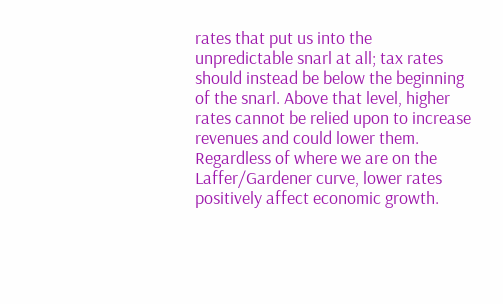rates that put us into the unpredictable snarl at all; tax rates should instead be below the beginning of the snarl. Above that level, higher rates cannot be relied upon to increase revenues and could lower them. Regardless of where we are on the Laffer/Gardener curve, lower rates positively affect economic growth.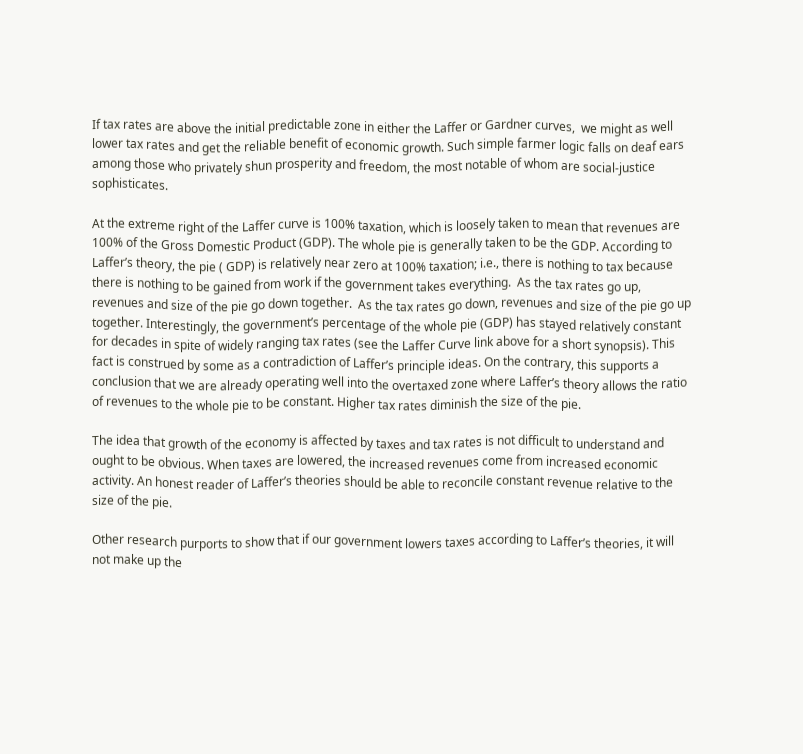If tax rates are above the initial predictable zone in either the Laffer or Gardner curves,  we might as well lower tax rates and get the reliable benefit of economic growth. Such simple farmer logic falls on deaf ears among those who privately shun prosperity and freedom, the most notable of whom are social-justice sophisticates.

At the extreme right of the Laffer curve is 100% taxation, which is loosely taken to mean that revenues are 100% of the Gross Domestic Product (GDP). The whole pie is generally taken to be the GDP. According to Laffer’s theory, the pie ( GDP) is relatively near zero at 100% taxation; i.e., there is nothing to tax because there is nothing to be gained from work if the government takes everything.  As the tax rates go up, revenues and size of the pie go down together.  As the tax rates go down, revenues and size of the pie go up together. Interestingly, the government’s percentage of the whole pie (GDP) has stayed relatively constant for decades in spite of widely ranging tax rates (see the Laffer Curve link above for a short synopsis). This fact is construed by some as a contradiction of Laffer’s principle ideas. On the contrary, this supports a conclusion that we are already operating well into the overtaxed zone where Laffer’s theory allows the ratio of revenues to the whole pie to be constant. Higher tax rates diminish the size of the pie.

The idea that growth of the economy is affected by taxes and tax rates is not difficult to understand and ought to be obvious. When taxes are lowered, the increased revenues come from increased economic activity. An honest reader of Laffer’s theories should be able to reconcile constant revenue relative to the size of the pie.

Other research purports to show that if our government lowers taxes according to Laffer’s theories, it will not make up the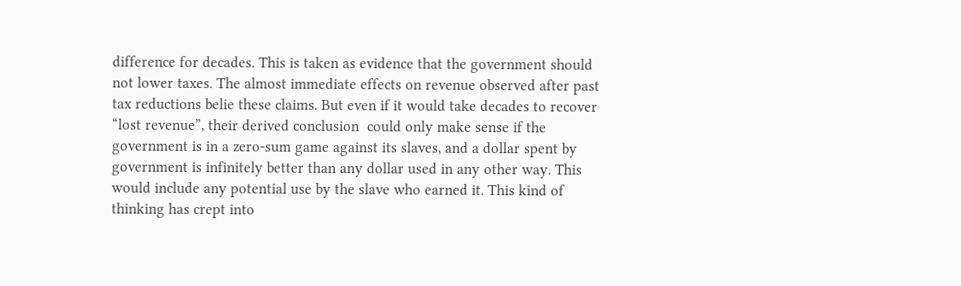difference for decades. This is taken as evidence that the government should not lower taxes. The almost immediate effects on revenue observed after past tax reductions belie these claims. But even if it would take decades to recover “lost revenue”, their derived conclusion  could only make sense if the government is in a zero-sum game against its slaves, and a dollar spent by government is infinitely better than any dollar used in any other way. This would include any potential use by the slave who earned it. This kind of thinking has crept into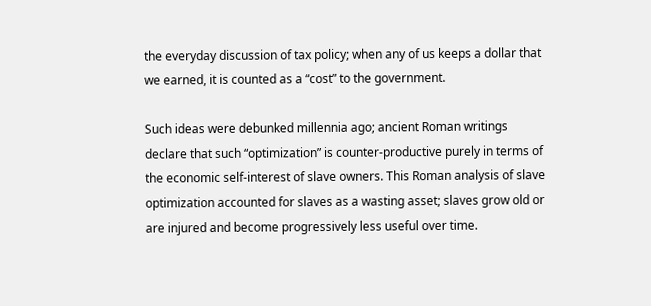the everyday discussion of tax policy; when any of us keeps a dollar that we earned, it is counted as a “cost” to the government.

Such ideas were debunked millennia ago; ancient Roman writings declare that such “optimization” is counter-productive purely in terms of the economic self-interest of slave owners. This Roman analysis of slave optimization accounted for slaves as a wasting asset; slaves grow old or are injured and become progressively less useful over time.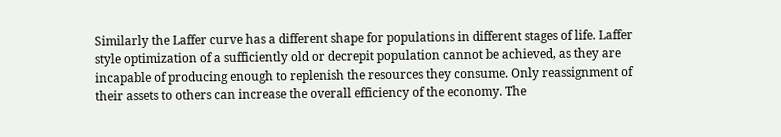Similarly the Laffer curve has a different shape for populations in different stages of life. Laffer style optimization of a sufficiently old or decrepit population cannot be achieved, as they are incapable of producing enough to replenish the resources they consume. Only reassignment of their assets to others can increase the overall efficiency of the economy. The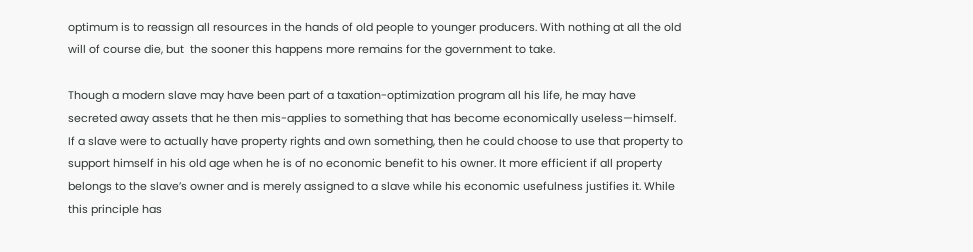optimum is to reassign all resources in the hands of old people to younger producers. With nothing at all the old will of course die, but  the sooner this happens more remains for the government to take.

Though a modern slave may have been part of a taxation-optimization program all his life, he may have secreted away assets that he then mis-applies to something that has become economically useless—himself. If a slave were to actually have property rights and own something, then he could choose to use that property to support himself in his old age when he is of no economic benefit to his owner. It more efficient if all property belongs to the slave’s owner and is merely assigned to a slave while his economic usefulness justifies it. While this principle has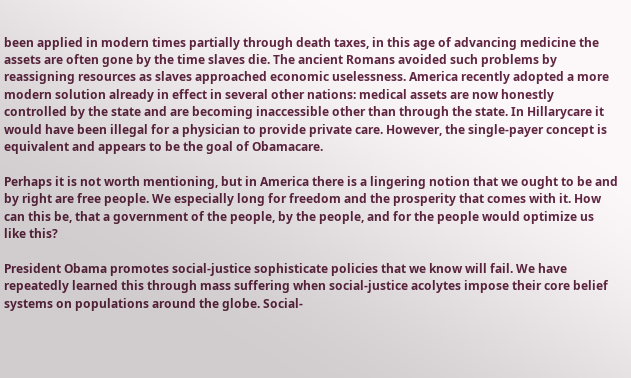been applied in modern times partially through death taxes, in this age of advancing medicine the assets are often gone by the time slaves die. The ancient Romans avoided such problems by reassigning resources as slaves approached economic uselessness. America recently adopted a more modern solution already in effect in several other nations: medical assets are now honestly controlled by the state and are becoming inaccessible other than through the state. In Hillarycare it would have been illegal for a physician to provide private care. However, the single-payer concept is equivalent and appears to be the goal of Obamacare.

Perhaps it is not worth mentioning, but in America there is a lingering notion that we ought to be and by right are free people. We especially long for freedom and the prosperity that comes with it. How can this be, that a government of the people, by the people, and for the people would optimize us like this?

President Obama promotes social-justice sophisticate policies that we know will fail. We have repeatedly learned this through mass suffering when social-justice acolytes impose their core belief systems on populations around the globe. Social-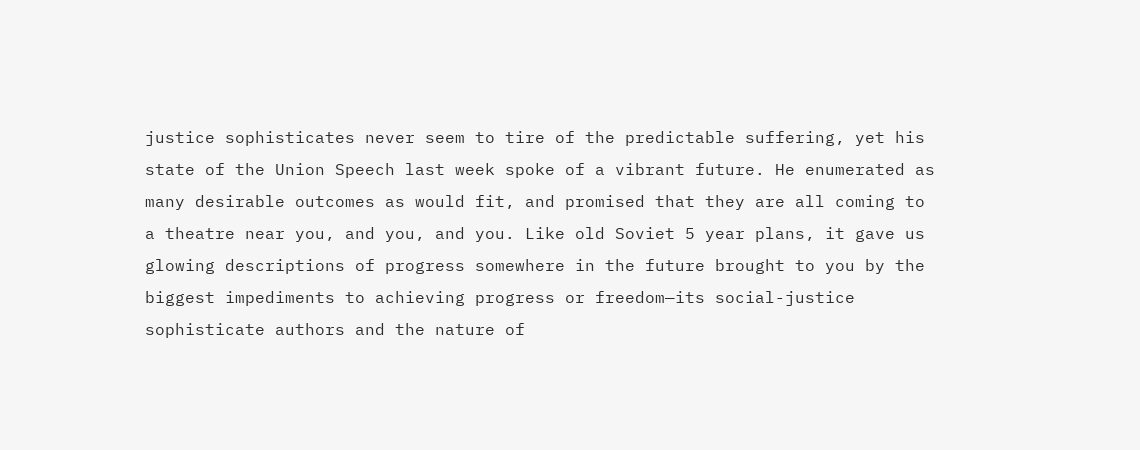justice sophisticates never seem to tire of the predictable suffering, yet his state of the Union Speech last week spoke of a vibrant future. He enumerated as many desirable outcomes as would fit, and promised that they are all coming to a theatre near you, and you, and you. Like old Soviet 5 year plans, it gave us glowing descriptions of progress somewhere in the future brought to you by the biggest impediments to achieving progress or freedom—its social-justice sophisticate authors and the nature of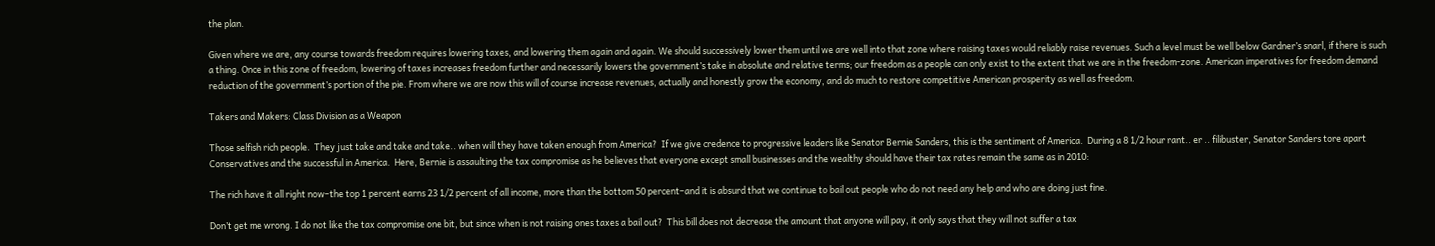the plan.

Given where we are, any course towards freedom requires lowering taxes, and lowering them again and again. We should successively lower them until we are well into that zone where raising taxes would reliably raise revenues. Such a level must be well below Gardner’s snarl, if there is such a thing. Once in this zone of freedom, lowering of taxes increases freedom further and necessarily lowers the government’s take in absolute and relative terms; our freedom as a people can only exist to the extent that we are in the freedom-zone. American imperatives for freedom demand reduction of the government’s portion of the pie. From where we are now this will of course increase revenues, actually and honestly grow the economy, and do much to restore competitive American prosperity as well as freedom.

Takers and Makers: Class Division as a Weapon

Those selfish rich people.  They just take and take and take.. when will they have taken enough from America?  If we give credence to progressive leaders like Senator Bernie Sanders, this is the sentiment of America.  During a 8 1/2 hour rant.. er .. filibuster, Senator Sanders tore apart Conservatives and the successful in America.  Here, Bernie is assaulting the tax compromise as he believes that everyone except small businesses and the wealthy should have their tax rates remain the same as in 2010:

The rich have it all right now–the top 1 percent earns 23 1/2 percent of all income, more than the bottom 50 percent–and it is absurd that we continue to bail out people who do not need any help and who are doing just fine.

Don’t get me wrong. I do not like the tax compromise one bit, but since when is not raising ones taxes a bail out?  This bill does not decrease the amount that anyone will pay, it only says that they will not suffer a tax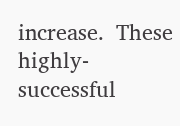increase.  These highly-successful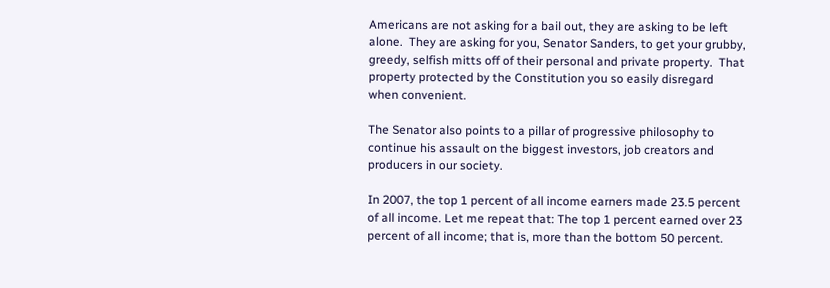Americans are not asking for a bail out, they are asking to be left alone.  They are asking for you, Senator Sanders, to get your grubby, greedy, selfish mitts off of their personal and private property.  That property protected by the Constitution you so easily disregard when convenient.

The Senator also points to a pillar of progressive philosophy to continue his assault on the biggest investors, job creators and producers in our society.

In 2007, the top 1 percent of all income earners made 23.5 percent of all income. Let me repeat that: The top 1 percent earned over 23 percent of all income; that is, more than the bottom 50 percent.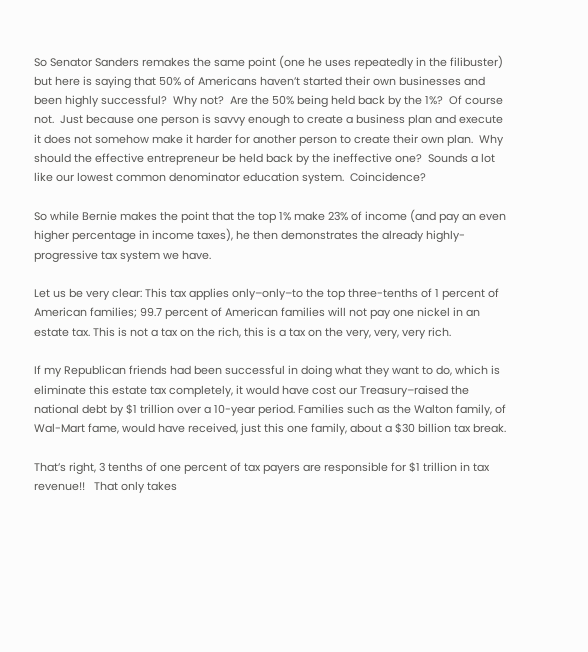So Senator Sanders remakes the same point (one he uses repeatedly in the filibuster) but here is saying that 50% of Americans haven’t started their own businesses and been highly successful?  Why not?  Are the 50% being held back by the 1%?  Of course not.  Just because one person is savvy enough to create a business plan and execute it does not somehow make it harder for another person to create their own plan.  Why should the effective entrepreneur be held back by the ineffective one?  Sounds a lot like our lowest common denominator education system.  Coincidence?

So while Bernie makes the point that the top 1% make 23% of income (and pay an even higher percentage in income taxes), he then demonstrates the already highly-progressive tax system we have.

Let us be very clear: This tax applies only–only–to the top three-tenths of 1 percent of American families; 99.7 percent of American families will not pay one nickel in an estate tax. This is not a tax on the rich, this is a tax on the very, very, very rich.

If my Republican friends had been successful in doing what they want to do, which is eliminate this estate tax completely, it would have cost our Treasury–raised the national debt by $1 trillion over a 10-year period. Families such as the Walton family, of Wal-Mart fame, would have received, just this one family, about a $30 billion tax break.

That’s right, 3 tenths of one percent of tax payers are responsible for $1 trillion in tax revenue!!   That only takes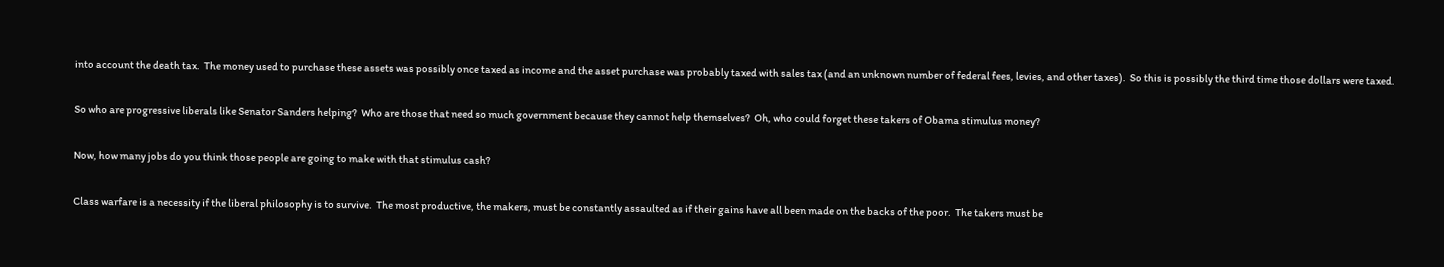into account the death tax.  The money used to purchase these assets was possibly once taxed as income and the asset purchase was probably taxed with sales tax (and an unknown number of federal fees, levies, and other taxes).  So this is possibly the third time those dollars were taxed.

So who are progressive liberals like Senator Sanders helping?  Who are those that need so much government because they cannot help themselves?  Oh, who could forget these takers of Obama stimulus money?

Now, how many jobs do you think those people are going to make with that stimulus cash?

Class warfare is a necessity if the liberal philosophy is to survive.  The most productive, the makers, must be constantly assaulted as if their gains have all been made on the backs of the poor.  The takers must be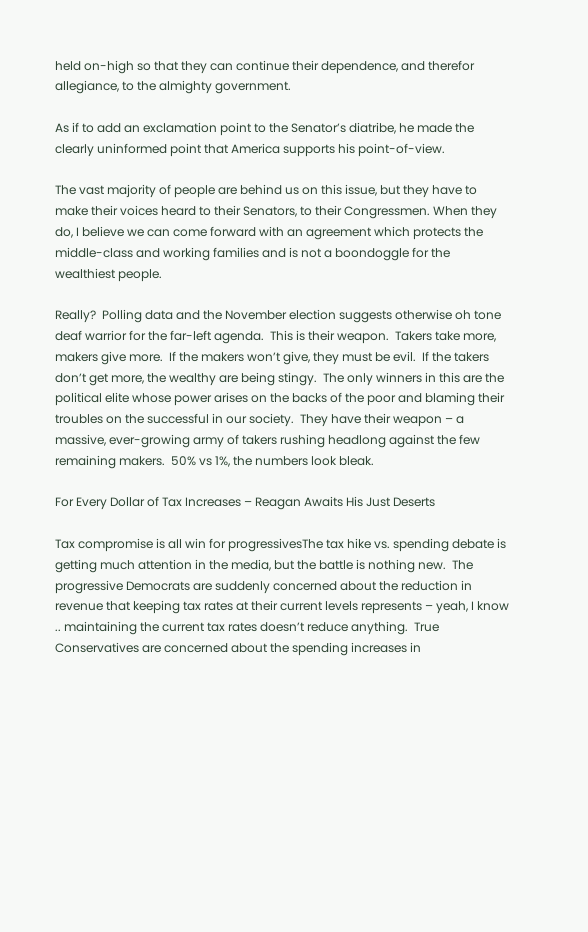held on-high so that they can continue their dependence, and therefor allegiance, to the almighty government.

As if to add an exclamation point to the Senator’s diatribe, he made the clearly uninformed point that America supports his point-of-view.

The vast majority of people are behind us on this issue, but they have to make their voices heard to their Senators, to their Congressmen. When they do, I believe we can come forward with an agreement which protects the middle-class and working families and is not a boondoggle for the wealthiest people.

Really?  Polling data and the November election suggests otherwise oh tone deaf warrior for the far-left agenda.  This is their weapon.  Takers take more, makers give more.  If the makers won’t give, they must be evil.  If the takers don’t get more, the wealthy are being stingy.  The only winners in this are the political elite whose power arises on the backs of the poor and blaming their troubles on the successful in our society.  They have their weapon – a massive, ever-growing army of takers rushing headlong against the few remaining makers.  50% vs 1%, the numbers look bleak.

For Every Dollar of Tax Increases – Reagan Awaits His Just Deserts

Tax compromise is all win for progressivesThe tax hike vs. spending debate is getting much attention in the media, but the battle is nothing new.  The progressive Democrats are suddenly concerned about the reduction in revenue that keeping tax rates at their current levels represents – yeah, I know .. maintaining the current tax rates doesn’t reduce anything.  True Conservatives are concerned about the spending increases in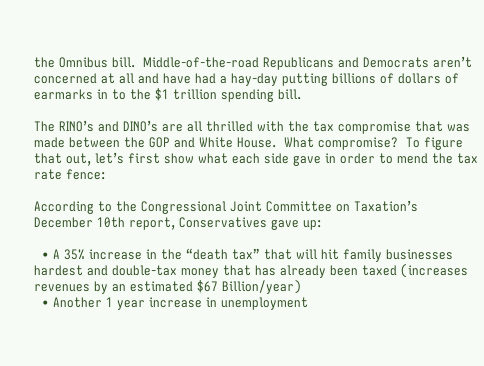the Omnibus bill.  Middle-of-the-road Republicans and Democrats aren’t concerned at all and have had a hay-day putting billions of dollars of earmarks in to the $1 trillion spending bill.

The RINO’s and DINO’s are all thrilled with the tax compromise that was made between the GOP and White House.  What compromise?  To figure that out, let’s first show what each side gave in order to mend the tax rate fence:

According to the Congressional Joint Committee on Taxation’s December 10th report, Conservatives gave up:

  • A 35% increase in the “death tax” that will hit family businesses hardest and double-tax money that has already been taxed (increases revenues by an estimated $67 Billion/year)
  • Another 1 year increase in unemployment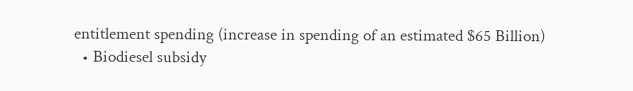entitlement spending (increase in spending of an estimated $65 Billion)
  • Biodiesel subsidy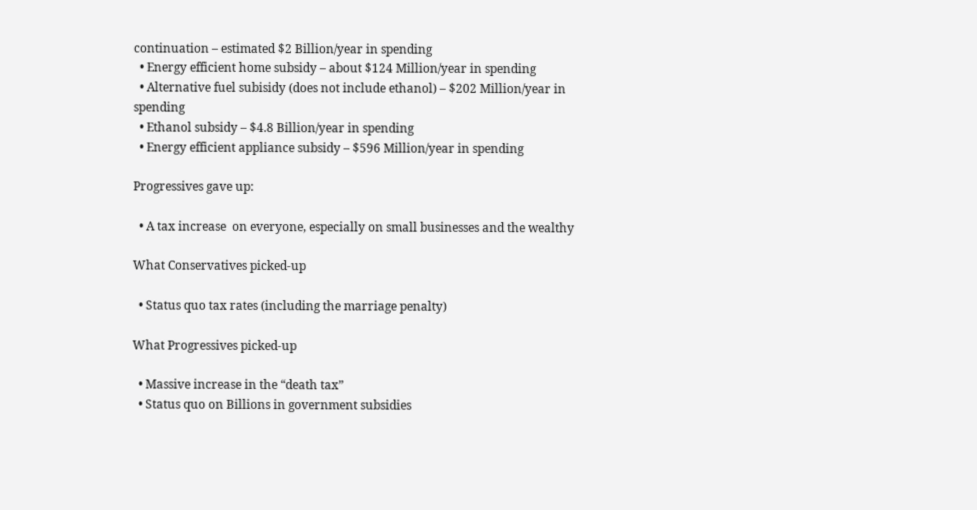continuation – estimated $2 Billion/year in spending
  • Energy efficient home subsidy – about $124 Million/year in spending
  • Alternative fuel subisidy (does not include ethanol) – $202 Million/year in spending
  • Ethanol subsidy – $4.8 Billion/year in spending
  • Energy efficient appliance subsidy – $596 Million/year in spending

Progressives gave up:

  • A tax increase  on everyone, especially on small businesses and the wealthy

What Conservatives picked-up

  • Status quo tax rates (including the marriage penalty)

What Progressives picked-up

  • Massive increase in the “death tax”
  • Status quo on Billions in government subsidies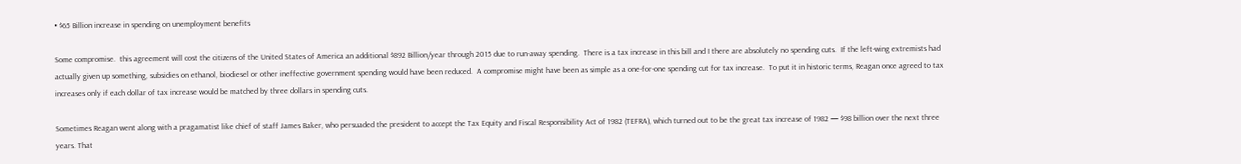• $65 Billion increase in spending on unemployment benefits

Some compromise.  this agreement will cost the citizens of the United States of America an additional $892 Billion/year through 2015 due to run-away spending.  There is a tax increase in this bill and I there are absolutely no spending cuts.  If the left-wing extremists had actually given up something, subsidies on ethanol, biodiesel or other ineffective government spending would have been reduced.  A compromise might have been as simple as a one-for-one spending cut for tax increase.  To put it in historic terms, Reagan once agreed to tax increases only if each dollar of tax increase would be matched by three dollars in spending cuts.

Sometimes Reagan went along with a pragamatist like chief of staff James Baker, who persuaded the president to accept the Tax Equity and Fiscal Responsibility Act of 1982 (TEFRA), which turned out to be the great tax increase of 1982 — $98 billion over the next three years. That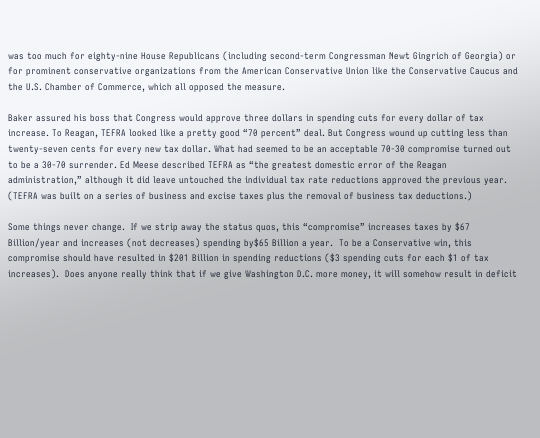was too much for eighty-nine House Republicans (including second-term Congressman Newt Gingrich of Georgia) or for prominent conservative organizations from the American Conservative Union like the Conservative Caucus and the U.S. Chamber of Commerce, which all opposed the measure.

Baker assured his boss that Congress would approve three dollars in spending cuts for every dollar of tax increase. To Reagan, TEFRA looked like a pretty good “70 percent” deal. But Congress wound up cutting less than twenty-seven cents for every new tax dollar. What had seemed to be an acceptable 70-30 compromise turned out to be a 30-70 surrender. Ed Meese described TEFRA as “the greatest domestic error of the Reagan administration,” although it did leave untouched the individual tax rate reductions approved the previous year. (TEFRA was built on a series of business and excise taxes plus the removal of business tax deductions.)

Some things never change.  If we strip away the status quos, this “compromise” increases taxes by $67 Billion/year and increases (not decreases) spending by$65 Billion a year.  To be a Conservative win, this compromise should have resulted in $201 Billion in spending reductions ($3 spending cuts for each $1 of tax increases).  Does anyone really think that if we give Washington D.C. more money, it will somehow result in deficit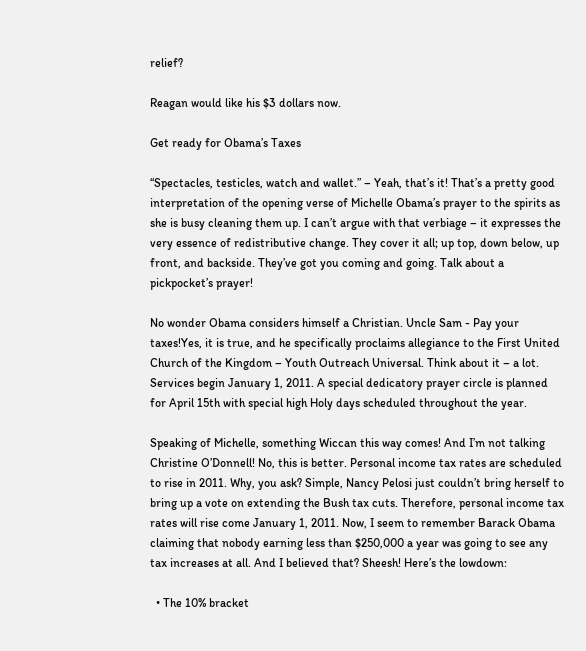relief?

Reagan would like his $3 dollars now.

Get ready for Obama’s Taxes

“Spectacles, testicles, watch and wallet.” – Yeah, that’s it! That’s a pretty good interpretation of the opening verse of Michelle Obama’s prayer to the spirits as she is busy cleaning them up. I can’t argue with that verbiage – it expresses the very essence of redistributive change. They cover it all; up top, down below, up front, and backside. They’ve got you coming and going. Talk about a pickpocket’s prayer!

No wonder Obama considers himself a Christian. Uncle Sam - Pay your taxes!Yes, it is true, and he specifically proclaims allegiance to the First United Church of the Kingdom – Youth Outreach Universal. Think about it – a lot. Services begin January 1, 2011. A special dedicatory prayer circle is planned for April 15th with special high Holy days scheduled throughout the year.

Speaking of Michelle, something Wiccan this way comes! And I’m not talking Christine O’Donnell! No, this is better. Personal income tax rates are scheduled to rise in 2011. Why, you ask? Simple, Nancy Pelosi just couldn’t bring herself to bring up a vote on extending the Bush tax cuts. Therefore, personal income tax rates will rise come January 1, 2011. Now, I seem to remember Barack Obama claiming that nobody earning less than $250,000 a year was going to see any tax increases at all. And I believed that? Sheesh! Here’s the lowdown:

  • The 10% bracket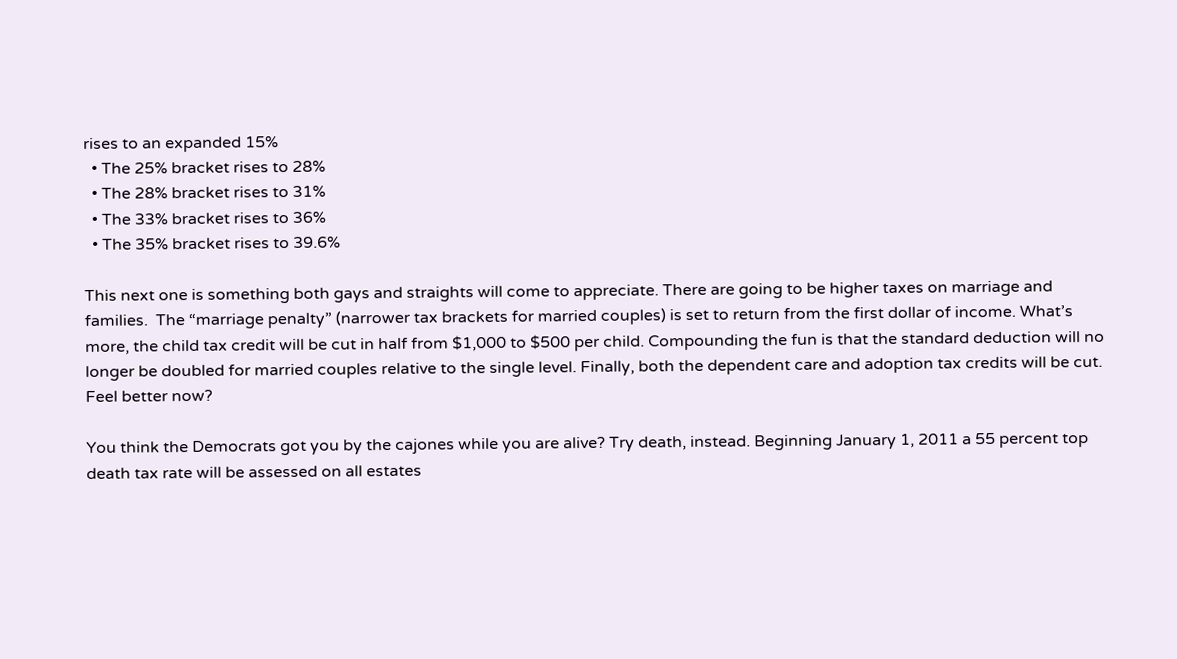rises to an expanded 15%
  • The 25% bracket rises to 28%
  • The 28% bracket rises to 31%
  • The 33% bracket rises to 36%
  • The 35% bracket rises to 39.6%

This next one is something both gays and straights will come to appreciate. There are going to be higher taxes on marriage and families.  The “marriage penalty” (narrower tax brackets for married couples) is set to return from the first dollar of income. What’s more, the child tax credit will be cut in half from $1,000 to $500 per child. Compounding the fun is that the standard deduction will no longer be doubled for married couples relative to the single level. Finally, both the dependent care and adoption tax credits will be cut. Feel better now?

You think the Democrats got you by the cajones while you are alive? Try death, instead. Beginning January 1, 2011 a 55 percent top death tax rate will be assessed on all estates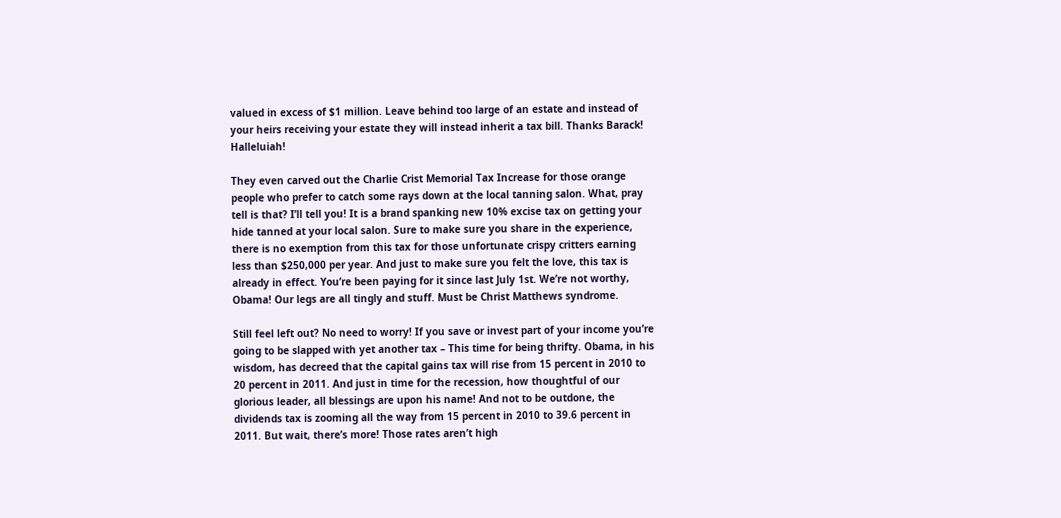valued in excess of $1 million. Leave behind too large of an estate and instead of your heirs receiving your estate they will instead inherit a tax bill. Thanks Barack! Halleluiah!

They even carved out the Charlie Crist Memorial Tax Increase for those orange people who prefer to catch some rays down at the local tanning salon. What, pray tell is that? I’ll tell you! It is a brand spanking new 10% excise tax on getting your hide tanned at your local salon. Sure to make sure you share in the experience, there is no exemption from this tax for those unfortunate crispy critters earning less than $250,000 per year. And just to make sure you felt the love, this tax is already in effect. You’re been paying for it since last July 1st. We’re not worthy, Obama! Our legs are all tingly and stuff. Must be Christ Matthews syndrome.

Still feel left out? No need to worry! If you save or invest part of your income you’re going to be slapped with yet another tax – This time for being thrifty. Obama, in his wisdom, has decreed that the capital gains tax will rise from 15 percent in 2010 to 20 percent in 2011. And just in time for the recession, how thoughtful of our glorious leader, all blessings are upon his name! And not to be outdone, the dividends tax is zooming all the way from 15 percent in 2010 to 39.6 percent in 2011. But wait, there’s more! Those rates aren’t high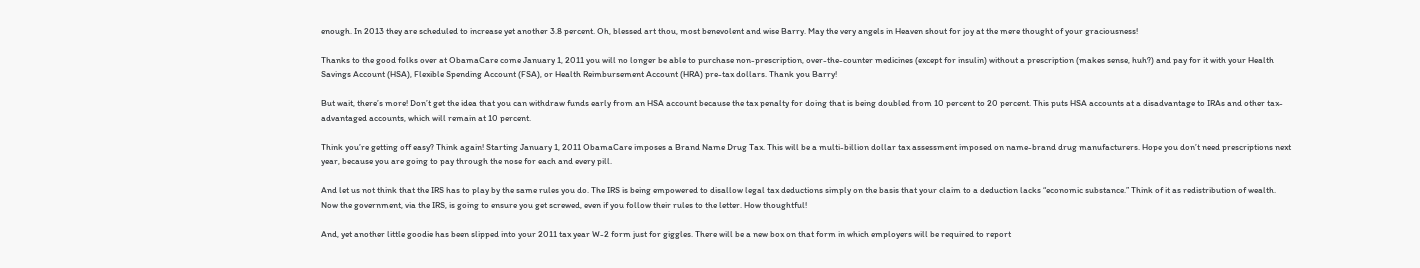enough. In 2013 they are scheduled to increase yet another 3.8 percent. Oh, blessed art thou, most benevolent and wise Barry. May the very angels in Heaven shout for joy at the mere thought of your graciousness!

Thanks to the good folks over at ObamaCare come January 1, 2011 you will no longer be able to purchase non-prescription, over-the-counter medicines (except for insulin) without a prescription (makes sense, huh?) and pay for it with your Health Savings Account (HSA), Flexible Spending Account (FSA), or Health Reimbursement Account (HRA) pre-tax dollars. Thank you Barry!

But wait, there’s more! Don’t get the idea that you can withdraw funds early from an HSA account because the tax penalty for doing that is being doubled from 10 percent to 20 percent. This puts HSA accounts at a disadvantage to IRAs and other tax-advantaged accounts, which will remain at 10 percent.

Think you’re getting off easy? Think again! Starting January 1, 2011 ObamaCare imposes a Brand Name Drug Tax. This will be a multi-billion dollar tax assessment imposed on name-brand drug manufacturers. Hope you don’t need prescriptions next year, because you are going to pay through the nose for each and every pill.

And let us not think that the IRS has to play by the same rules you do. The IRS is being empowered to disallow legal tax deductions simply on the basis that your claim to a deduction lacks “economic substance.” Think of it as redistribution of wealth. Now the government, via the IRS, is going to ensure you get screwed, even if you follow their rules to the letter. How thoughtful!

And, yet another little goodie has been slipped into your 2011 tax year W-2 form just for giggles. There will be a new box on that form in which employers will be required to report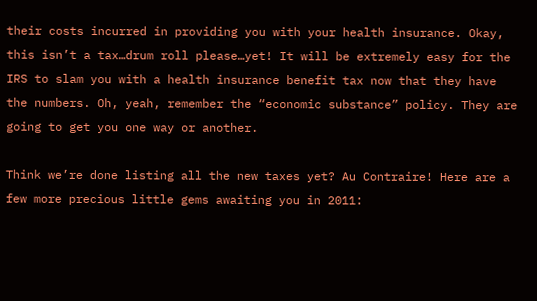their costs incurred in providing you with your health insurance. Okay, this isn’t a tax…drum roll please…yet! It will be extremely easy for the IRS to slam you with a health insurance benefit tax now that they have the numbers. Oh, yeah, remember the “economic substance” policy. They are going to get you one way or another.

Think we’re done listing all the new taxes yet? Au Contraire! Here are a few more precious little gems awaiting you in 2011: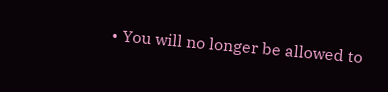• You will no longer be allowed to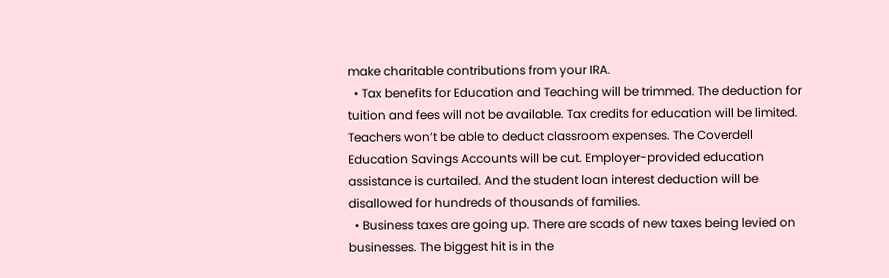make charitable contributions from your IRA.
  • Tax benefits for Education and Teaching will be trimmed. The deduction for tuition and fees will not be available. Tax credits for education will be limited. Teachers won’t be able to deduct classroom expenses. The Coverdell Education Savings Accounts will be cut. Employer-provided education assistance is curtailed. And the student loan interest deduction will be disallowed for hundreds of thousands of families.
  • Business taxes are going up. There are scads of new taxes being levied on businesses. The biggest hit is in the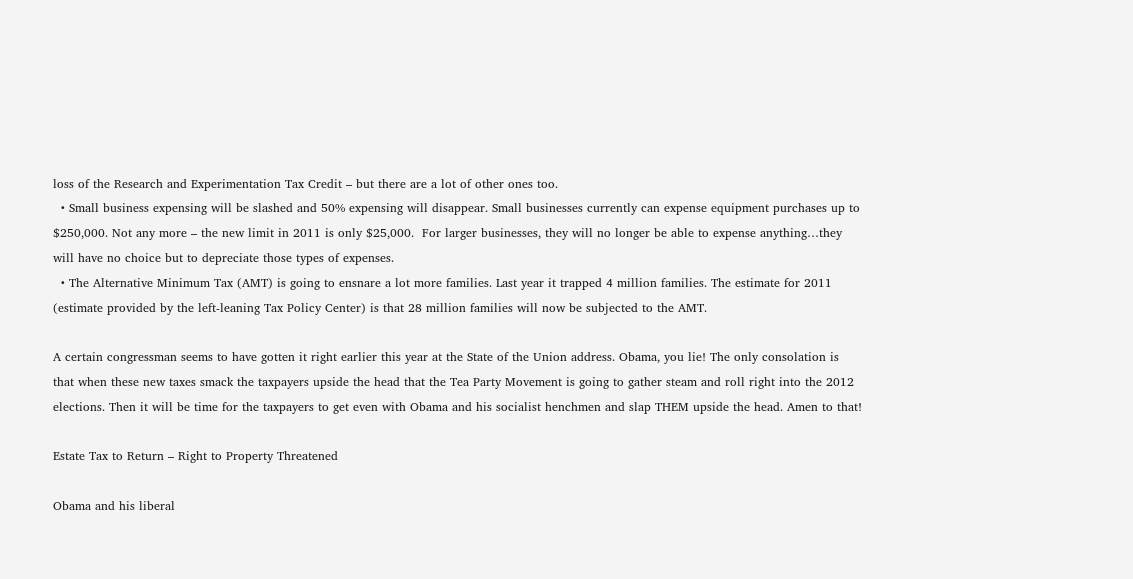loss of the Research and Experimentation Tax Credit – but there are a lot of other ones too.
  • Small business expensing will be slashed and 50% expensing will disappear. Small businesses currently can expense equipment purchases up to $250,000. Not any more – the new limit in 2011 is only $25,000.  For larger businesses, they will no longer be able to expense anything…they will have no choice but to depreciate those types of expenses.
  • The Alternative Minimum Tax (AMT) is going to ensnare a lot more families. Last year it trapped 4 million families. The estimate for 2011 (estimate provided by the left-leaning Tax Policy Center) is that 28 million families will now be subjected to the AMT.

A certain congressman seems to have gotten it right earlier this year at the State of the Union address. Obama, you lie! The only consolation is that when these new taxes smack the taxpayers upside the head that the Tea Party Movement is going to gather steam and roll right into the 2012 elections. Then it will be time for the taxpayers to get even with Obama and his socialist henchmen and slap THEM upside the head. Amen to that!

Estate Tax to Return – Right to Property Threatened

Obama and his liberal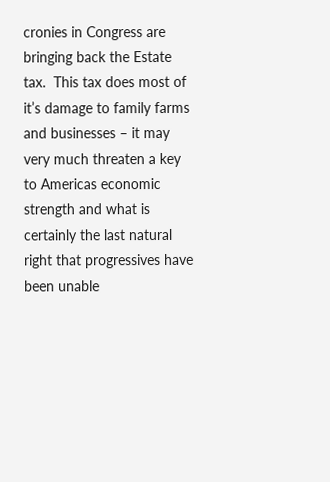cronies in Congress are bringing back the Estate tax.  This tax does most of it’s damage to family farms and businesses – it may very much threaten a key to Americas economic strength and what is certainly the last natural right that progressives have been unable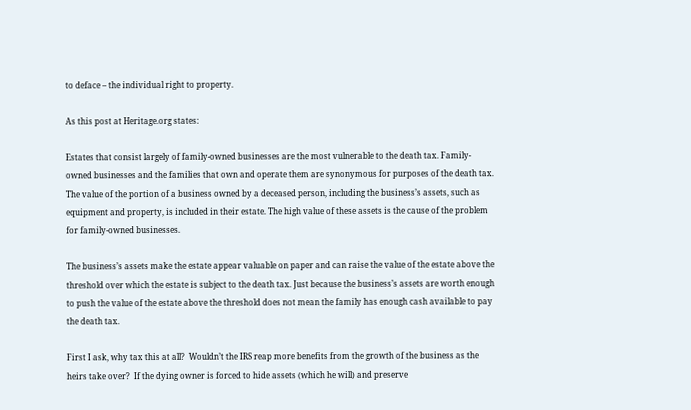to deface – the individual right to property.

As this post at Heritage.org states:

Estates that consist largely of family-owned businesses are the most vulnerable to the death tax. Family-owned businesses and the families that own and operate them are synonymous for purposes of the death tax. The value of the portion of a business owned by a deceased person, including the business’s assets, such as equipment and property, is included in their estate. The high value of these assets is the cause of the problem for family-owned businesses.

The business’s assets make the estate appear valuable on paper and can raise the value of the estate above the threshold over which the estate is subject to the death tax. Just because the business’s assets are worth enough to push the value of the estate above the threshold does not mean the family has enough cash available to pay the death tax.

First I ask, why tax this at all?  Wouldn’t the IRS reap more benefits from the growth of the business as the heirs take over?  If the dying owner is forced to hide assets (which he will) and preserve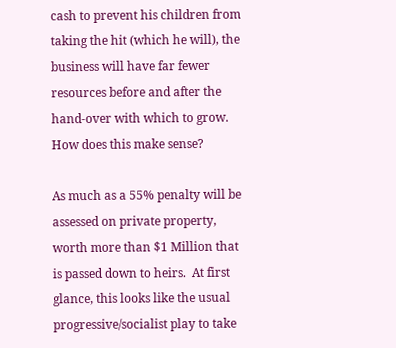cash to prevent his children from taking the hit (which he will), the business will have far fewer resources before and after the hand-over with which to grow.  How does this make sense?

As much as a 55% penalty will be assessed on private property, worth more than $1 Million that is passed down to heirs.  At first glance, this looks like the usual progressive/socialist play to take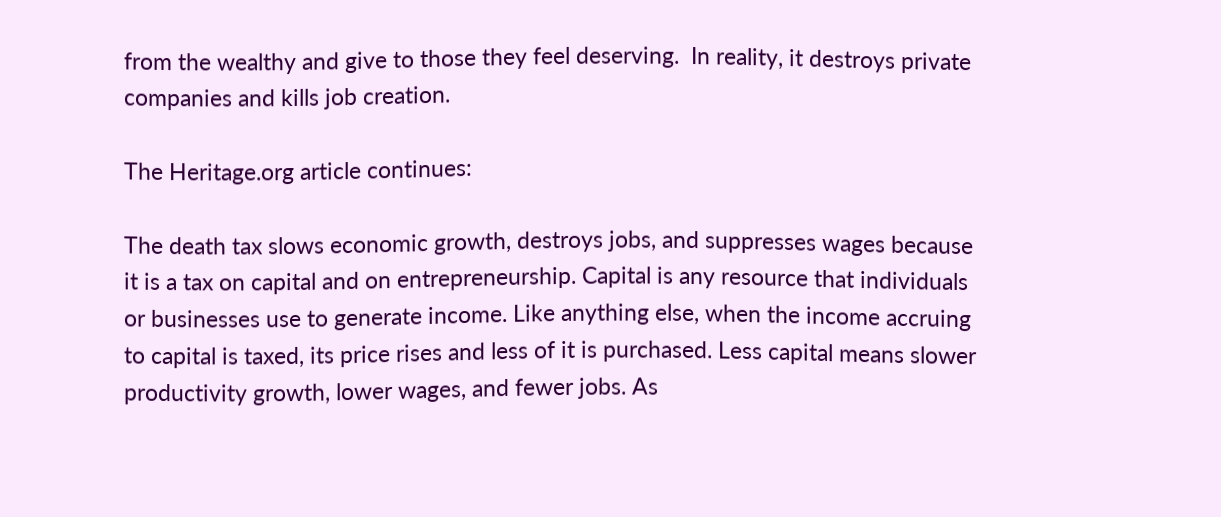from the wealthy and give to those they feel deserving.  In reality, it destroys private companies and kills job creation.

The Heritage.org article continues:

The death tax slows economic growth, destroys jobs, and suppresses wages because it is a tax on capital and on entrepreneurship. Capital is any resource that individuals or businesses use to generate income. Like anything else, when the income accruing to capital is taxed, its price rises and less of it is purchased. Less capital means slower productivity growth, lower wages, and fewer jobs. As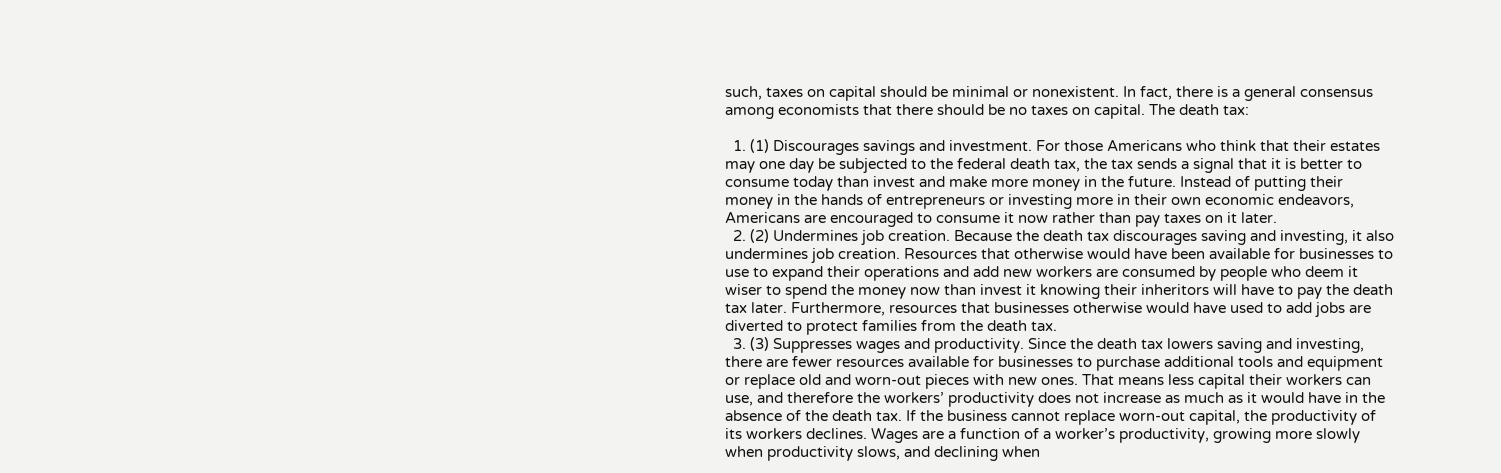such, taxes on capital should be minimal or nonexistent. In fact, there is a general consensus among economists that there should be no taxes on capital. The death tax:

  1. (1) Discourages savings and investment. For those Americans who think that their estates may one day be subjected to the federal death tax, the tax sends a signal that it is better to consume today than invest and make more money in the future. Instead of putting their money in the hands of entrepreneurs or investing more in their own economic endeavors, Americans are encouraged to consume it now rather than pay taxes on it later.
  2. (2) Undermines job creation. Because the death tax discourages saving and investing, it also undermines job creation. Resources that otherwise would have been available for businesses to use to expand their operations and add new workers are consumed by people who deem it wiser to spend the money now than invest it knowing their inheritors will have to pay the death tax later. Furthermore, resources that businesses otherwise would have used to add jobs are diverted to protect families from the death tax.
  3. (3) Suppresses wages and productivity. Since the death tax lowers saving and investing, there are fewer resources available for businesses to purchase additional tools and equipment or replace old and worn-out pieces with new ones. That means less capital their workers can use, and therefore the workers’ productivity does not increase as much as it would have in the absence of the death tax. If the business cannot replace worn-out capital, the productivity of its workers declines. Wages are a function of a worker’s productivity, growing more slowly when productivity slows, and declining when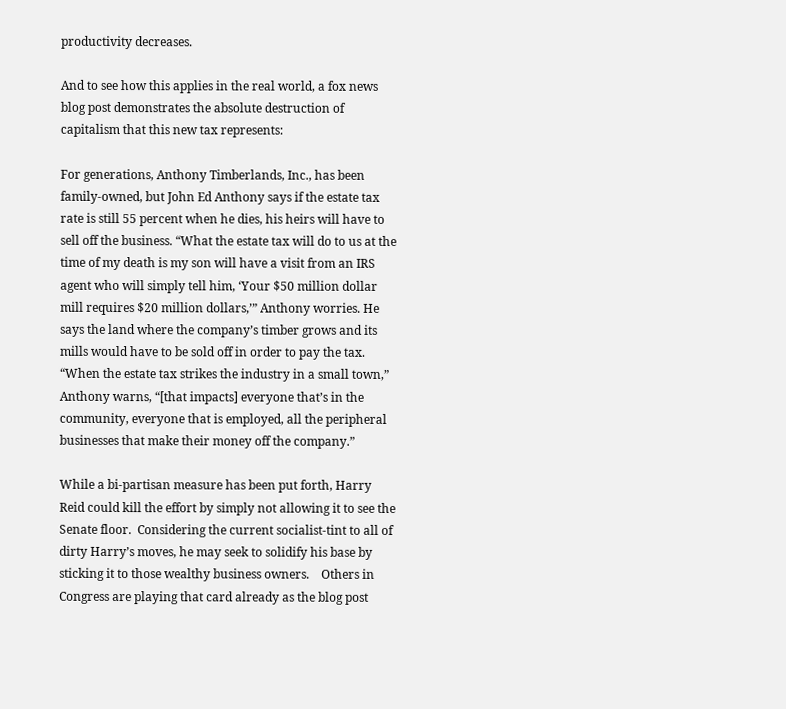productivity decreases.

And to see how this applies in the real world, a fox news blog post demonstrates the absolute destruction of capitalism that this new tax represents:

For generations, Anthony Timberlands, Inc., has been family-owned, but John Ed Anthony says if the estate tax rate is still 55 percent when he dies, his heirs will have to sell off the business. “What the estate tax will do to us at the time of my death is my son will have a visit from an IRS agent who will simply tell him, ‘Your $50 million dollar mill requires $20 million dollars,’” Anthony worries. He says the land where the company’s timber grows and its mills would have to be sold off in order to pay the tax. “When the estate tax strikes the industry in a small town,” Anthony warns, “[that impacts] everyone that’s in the community, everyone that is employed, all the peripheral businesses that make their money off the company.”

While a bi-partisan measure has been put forth, Harry Reid could kill the effort by simply not allowing it to see the Senate floor.  Considering the current socialist-tint to all of dirty Harry’s moves, he may seek to solidify his base by sticking it to those wealthy business owners.    Others in Congress are playing that card already as the blog post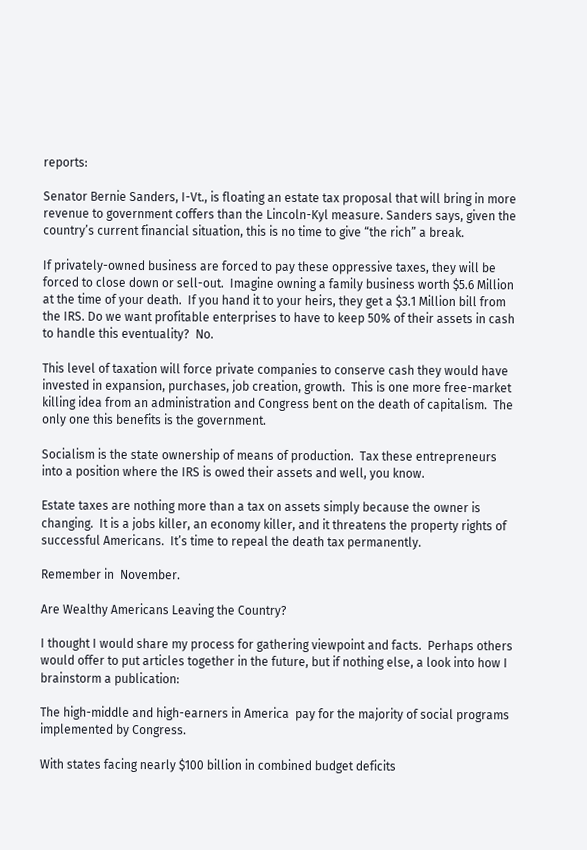reports:

Senator Bernie Sanders, I-Vt., is floating an estate tax proposal that will bring in more revenue to government coffers than the Lincoln-Kyl measure. Sanders says, given the country’s current financial situation, this is no time to give “the rich” a break.

If privately-owned business are forced to pay these oppressive taxes, they will be forced to close down or sell-out.  Imagine owning a family business worth $5.6 Million at the time of your death.  If you hand it to your heirs, they get a $3.1 Million bill from the IRS. Do we want profitable enterprises to have to keep 50% of their assets in cash to handle this eventuality?  No.

This level of taxation will force private companies to conserve cash they would have invested in expansion, purchases, job creation, growth.  This is one more free-market killing idea from an administration and Congress bent on the death of capitalism.  The only one this benefits is the government.

Socialism is the state ownership of means of production.  Tax these entrepreneurs  into a position where the IRS is owed their assets and well, you know.

Estate taxes are nothing more than a tax on assets simply because the owner is changing.  It is a jobs killer, an economy killer, and it threatens the property rights of successful Americans.  It’s time to repeal the death tax permanently.

Remember in  November.

Are Wealthy Americans Leaving the Country?

I thought I would share my process for gathering viewpoint and facts.  Perhaps others would offer to put articles together in the future, but if nothing else, a look into how I brainstorm a publication:

The high-middle and high-earners in America  pay for the majority of social programs implemented by Congress.

With states facing nearly $100 billion in combined budget deficits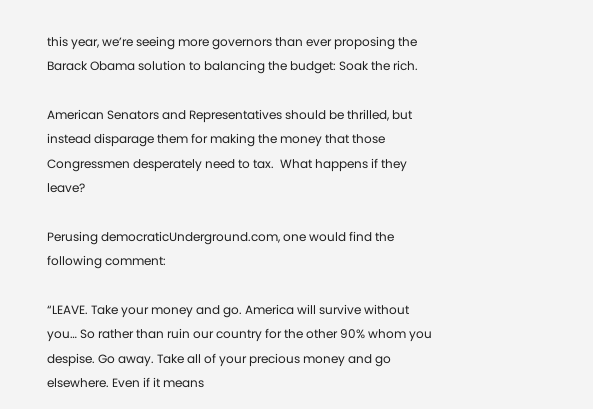this year, we’re seeing more governors than ever proposing the Barack Obama solution to balancing the budget: Soak the rich.

American Senators and Representatives should be thrilled, but instead disparage them for making the money that those Congressmen desperately need to tax.  What happens if they leave?

Perusing democraticUnderground.com, one would find the following comment:

“LEAVE. Take your money and go. America will survive without you… So rather than ruin our country for the other 90% whom you despise. Go away. Take all of your precious money and go elsewhere. Even if it means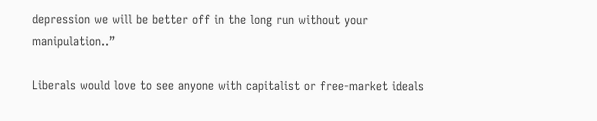depression we will be better off in the long run without your manipulation..”

Liberals would love to see anyone with capitalist or free-market ideals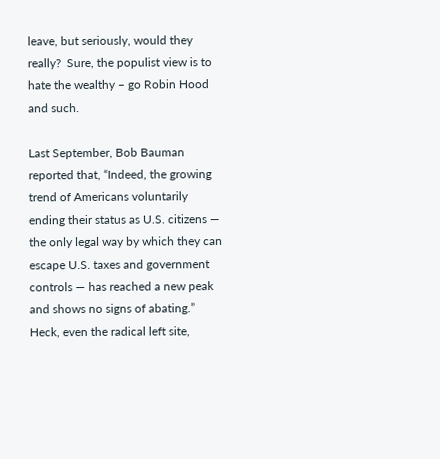leave, but seriously, would they really?  Sure, the populist view is to hate the wealthy – go Robin Hood and such.

Last September, Bob Bauman reported that, “Indeed, the growing trend of Americans voluntarily ending their status as U.S. citizens — the only legal way by which they can escape U.S. taxes and government controls — has reached a new peak and shows no signs of abating.”  Heck, even the radical left site,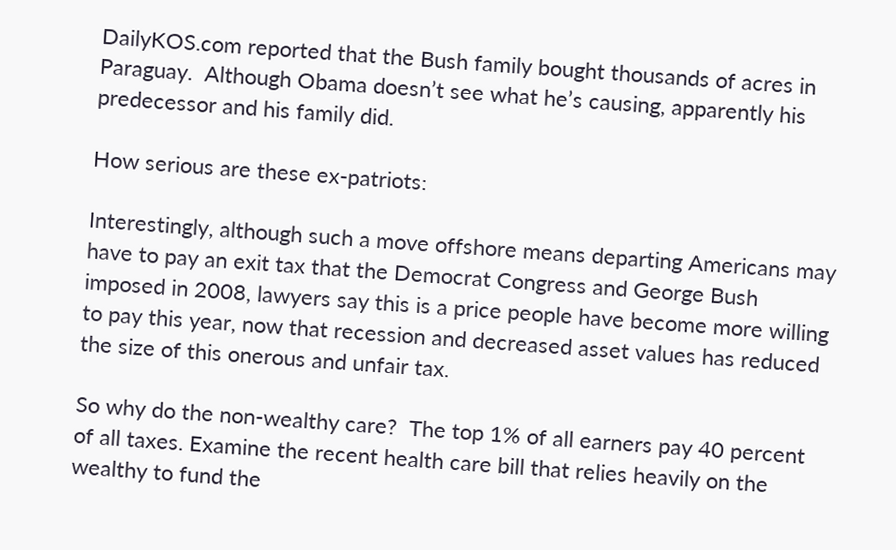DailyKOS.com reported that the Bush family bought thousands of acres in Paraguay.  Although Obama doesn’t see what he’s causing, apparently his predecessor and his family did.

How serious are these ex-patriots:

Interestingly, although such a move offshore means departing Americans may have to pay an exit tax that the Democrat Congress and George Bush imposed in 2008, lawyers say this is a price people have become more willing to pay this year, now that recession and decreased asset values has reduced the size of this onerous and unfair tax.

So why do the non-wealthy care?  The top 1% of all earners pay 40 percent of all taxes. Examine the recent health care bill that relies heavily on the wealthy to fund the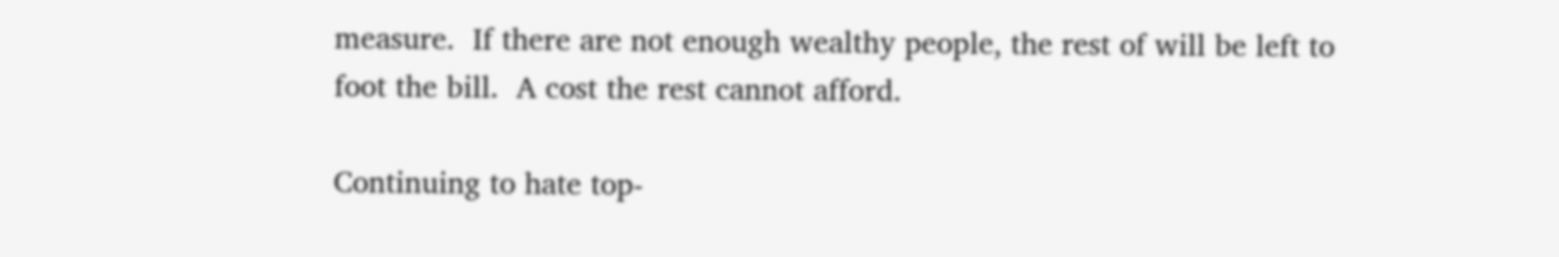measure.  If there are not enough wealthy people, the rest of will be left to foot the bill.  A cost the rest cannot afford.

Continuing to hate top-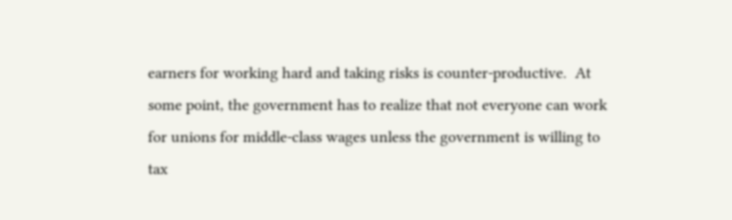earners for working hard and taking risks is counter-productive.  At some point, the government has to realize that not everyone can work for unions for middle-class wages unless the government is willing to tax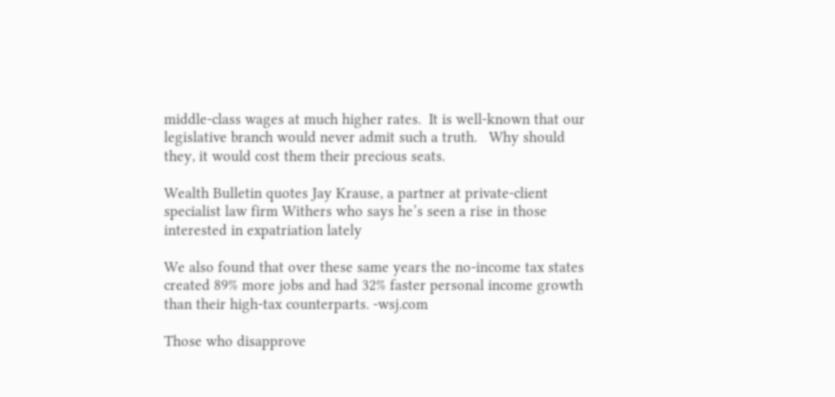middle-class wages at much higher rates.  It is well-known that our legislative branch would never admit such a truth.   Why should they, it would cost them their precious seats.

Wealth Bulletin quotes Jay Krause, a partner at private-client specialist law firm Withers who says he’s seen a rise in those interested in expatriation lately

We also found that over these same years the no-income tax states created 89% more jobs and had 32% faster personal income growth than their high-tax counterparts. -wsj.com

Those who disapprove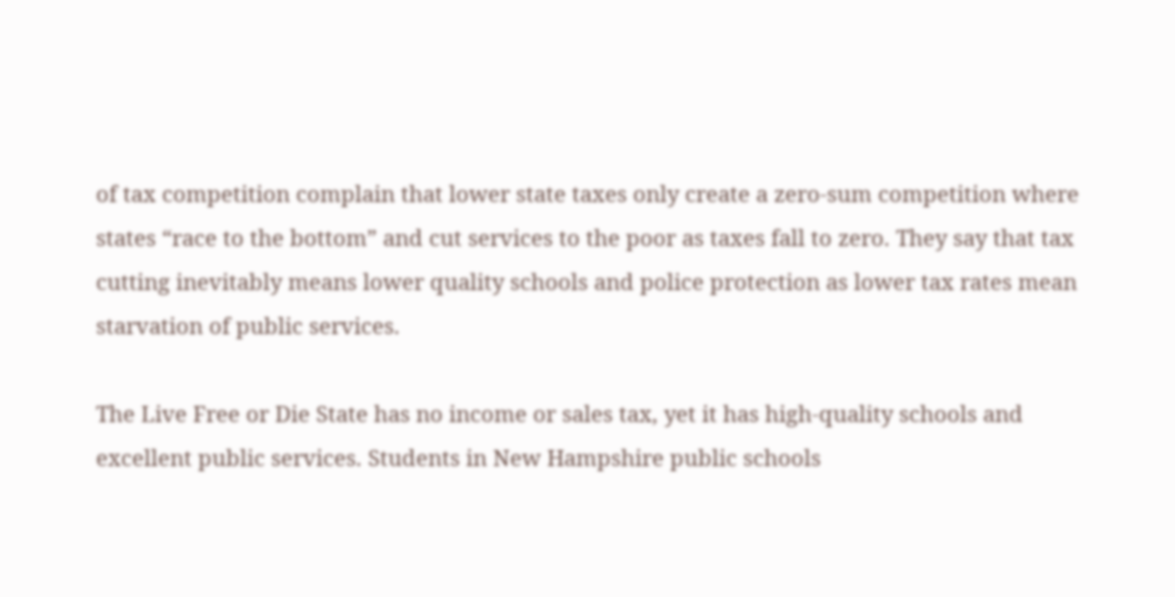of tax competition complain that lower state taxes only create a zero-sum competition where states “race to the bottom” and cut services to the poor as taxes fall to zero. They say that tax cutting inevitably means lower quality schools and police protection as lower tax rates mean starvation of public services.

The Live Free or Die State has no income or sales tax, yet it has high-quality schools and excellent public services. Students in New Hampshire public schools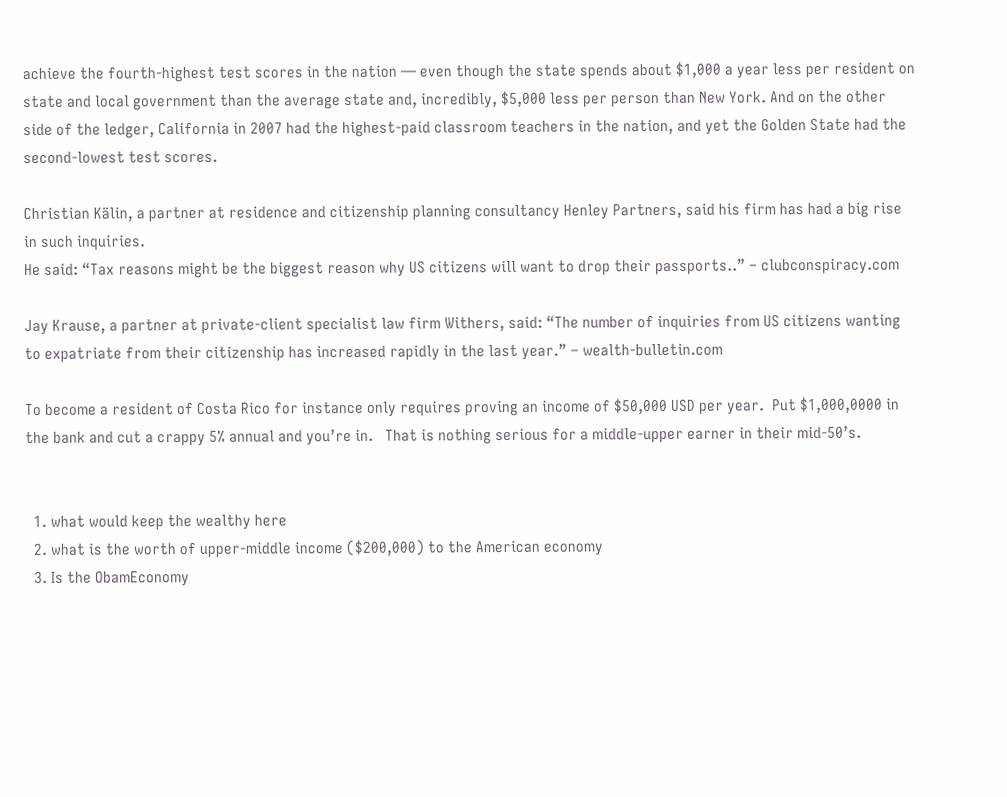achieve the fourth-highest test scores in the nation — even though the state spends about $1,000 a year less per resident on state and local government than the average state and, incredibly, $5,000 less per person than New York. And on the other side of the ledger, California in 2007 had the highest-paid classroom teachers in the nation, and yet the Golden State had the second-lowest test scores.

Christian Kälin, a partner at residence and citizenship planning consultancy Henley Partners, said his firm has had a big rise in such inquiries.
He said: “Tax reasons might be the biggest reason why US citizens will want to drop their passports..” – clubconspiracy.com

Jay Krause, a partner at private-client specialist law firm Withers, said: “The number of inquiries from US citizens wanting to expatriate from their citizenship has increased rapidly in the last year.” – wealth-bulletin.com

To become a resident of Costa Rico for instance only requires proving an income of $50,000 USD per year.  Put $1,000,0000 in the bank and cut a crappy 5% annual and you’re in.   That is nothing serious for a middle-upper earner in their mid-50’s.


  1. what would keep the wealthy here
  2. what is the worth of upper-middle income ($200,000) to the American economy
  3. Is the ObamEconomy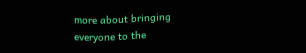more about bringing everyone to the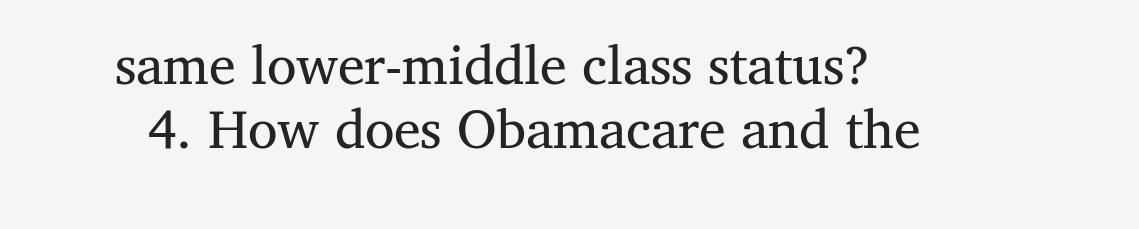same lower-middle class status?
  4. How does Obamacare and the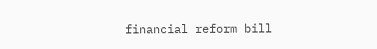financial reform bill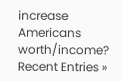increase Americans worth/income?
Recent Entries »